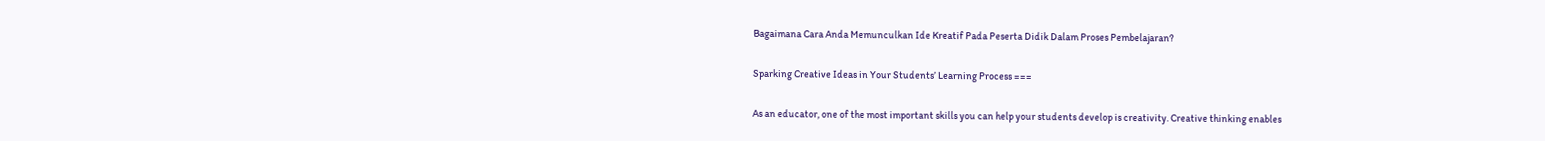Bagaimana Cara Anda Memunculkan Ide Kreatif Pada Peserta Didik Dalam Proses Pembelajaran?

Sparking Creative Ideas in Your Students’ Learning Process ===

As an educator, one of the most important skills you can help your students develop is creativity. Creative thinking enables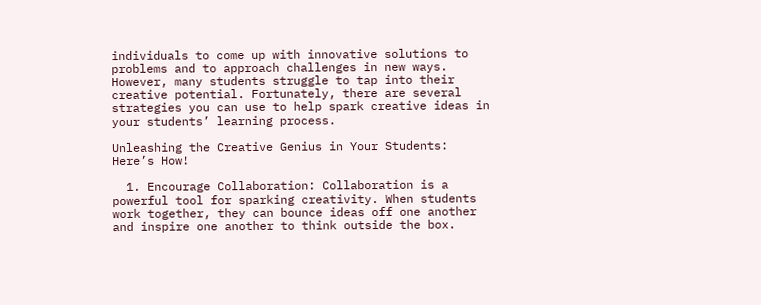individuals to come up with innovative solutions to problems and to approach challenges in new ways. However, many students struggle to tap into their creative potential. Fortunately, there are several strategies you can use to help spark creative ideas in your students’ learning process.

Unleashing the Creative Genius in Your Students: Here’s How!

  1. Encourage Collaboration: Collaboration is a powerful tool for sparking creativity. When students work together, they can bounce ideas off one another and inspire one another to think outside the box.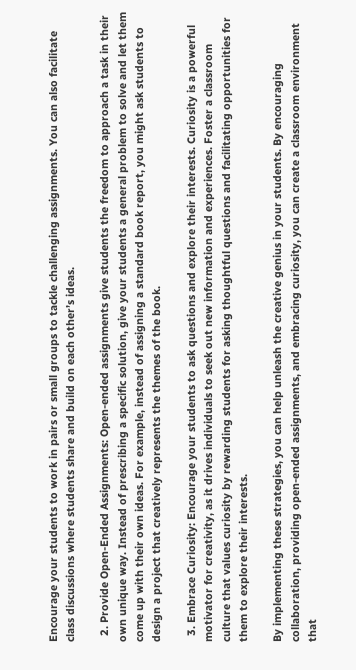Encourage your students to work in pairs or small groups to tackle challenging assignments. You can also facilitate class discussions where students share and build on each other’s ideas.

  2. Provide Open-Ended Assignments: Open-ended assignments give students the freedom to approach a task in their own unique way. Instead of prescribing a specific solution, give your students a general problem to solve and let them come up with their own ideas. For example, instead of assigning a standard book report, you might ask students to design a project that creatively represents the themes of the book.

  3. Embrace Curiosity: Encourage your students to ask questions and explore their interests. Curiosity is a powerful motivator for creativity, as it drives individuals to seek out new information and experiences. Foster a classroom culture that values curiosity by rewarding students for asking thoughtful questions and facilitating opportunities for them to explore their interests.

By implementing these strategies, you can help unleash the creative genius in your students. By encouraging collaboration, providing open-ended assignments, and embracing curiosity, you can create a classroom environment that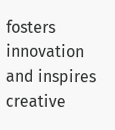fosters innovation and inspires creative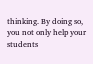thinking. By doing so, you not only help your students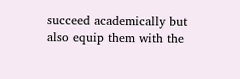succeed academically but also equip them with the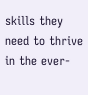skills they need to thrive in the ever-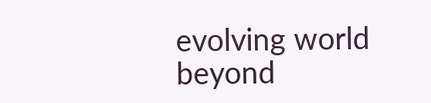evolving world beyond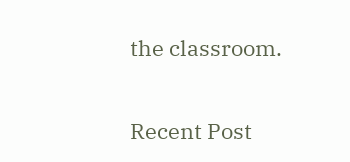the classroom.

Recent Post